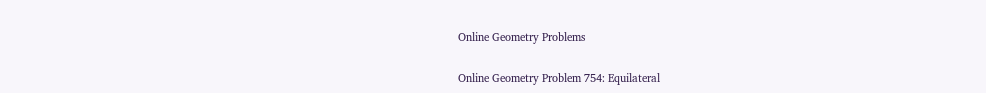Online Geometry Problems

Online Geometry Problem 754: Equilateral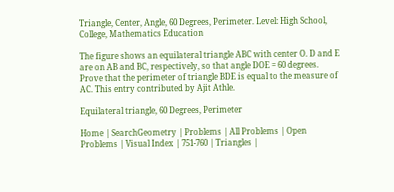Triangle, Center, Angle, 60 Degrees, Perimeter. Level: High School, College, Mathematics Education

The figure shows an equilateral triangle ABC with center O. D and E are on AB and BC, respectively, so that angle DOE = 60 degrees. Prove that the perimeter of triangle BDE is equal to the measure of AC. This entry contributed by Ajit Athle.

Equilateral triangle, 60 Degrees, Perimeter

Home | SearchGeometry | Problems | All Problems | Open Problems | Visual Index | 751-760 | Triangles |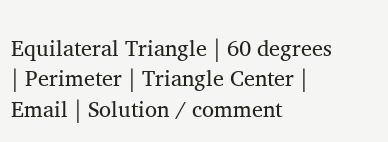Equilateral Triangle | 60 degrees | Perimeter | Triangle Center | Email | Solution / comment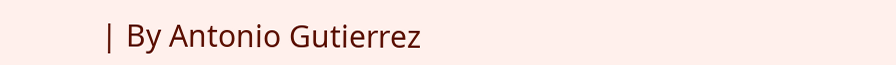| By Antonio Gutierrez